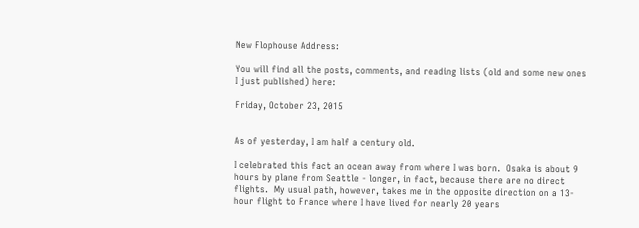New Flophouse Address:

You will find all the posts, comments, and reading lists (old and some new ones I just published) here:

Friday, October 23, 2015


As of yesterday, I am half a century old.

I celebrated this fact an ocean away from where I was born.  Osaka is about 9 hours by plane from Seattle - longer, in fact, because there are no direct flights.  My usual path, however, takes me in the opposite direction on a 13-hour flight to France where I have lived for nearly 20 years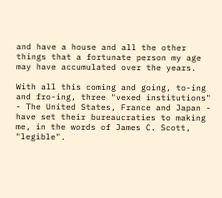and have a house and all the other things that a fortunate person my age may have accumulated over the years.

With all this coming and going, to-ing and fro-ing, three "vexed institutions" - The United States, France and Japan - have set their bureaucraties to making me, in the words of James C. Scott, "legible".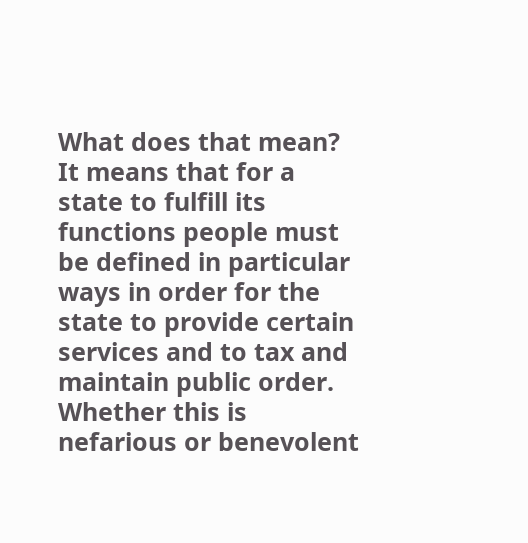What does that mean?  It means that for a state to fulfill its functions people must be defined in particular ways in order for the state to provide certain services and to tax and maintain public order.  Whether this is nefarious or benevolent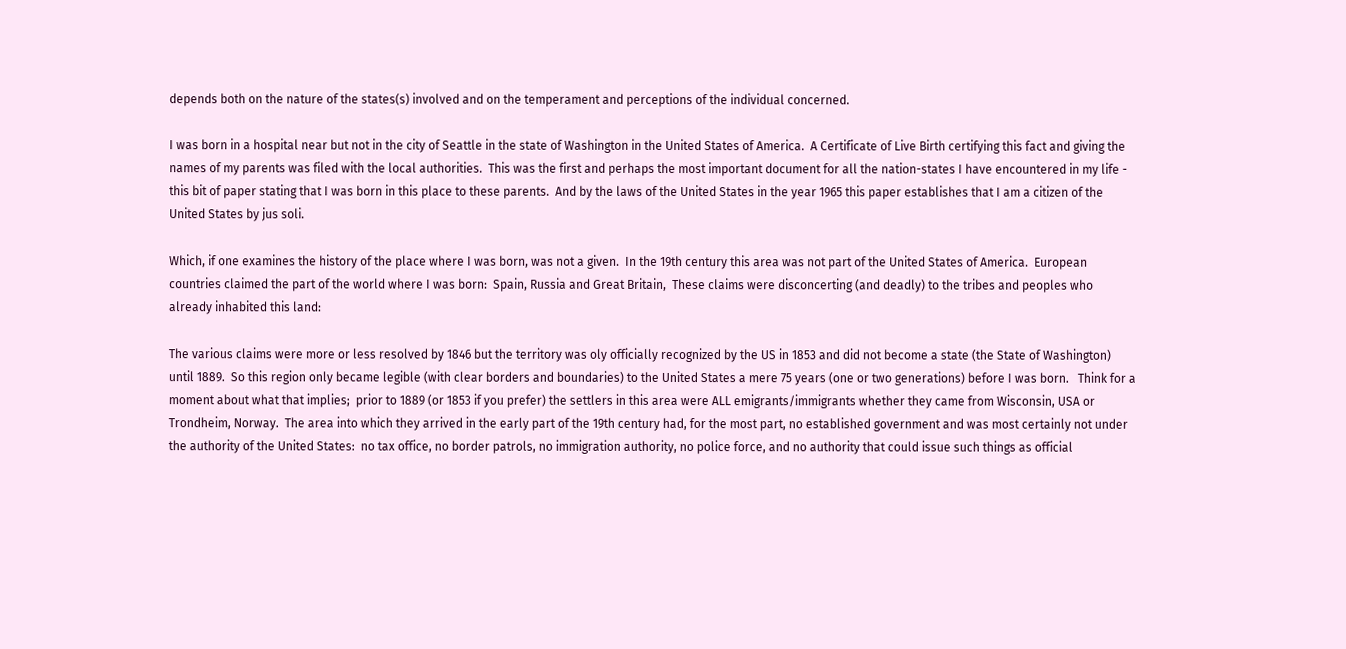depends both on the nature of the states(s) involved and on the temperament and perceptions of the individual concerned.

I was born in a hospital near but not in the city of Seattle in the state of Washington in the United States of America.  A Certificate of Live Birth certifying this fact and giving the names of my parents was filed with the local authorities.  This was the first and perhaps the most important document for all the nation-states I have encountered in my life -  this bit of paper stating that I was born in this place to these parents.  And by the laws of the United States in the year 1965 this paper establishes that I am a citizen of the United States by jus soli.

Which, if one examines the history of the place where I was born, was not a given.  In the 19th century this area was not part of the United States of America.  European countries claimed the part of the world where I was born:  Spain, Russia and Great Britain,  These claims were disconcerting (and deadly) to the tribes and peoples who already inhabited this land:

The various claims were more or less resolved by 1846 but the territory was oly officially recognized by the US in 1853 and did not become a state (the State of Washington)  until 1889.  So this region only became legible (with clear borders and boundaries) to the United States a mere 75 years (one or two generations) before I was born.   Think for a moment about what that implies;  prior to 1889 (or 1853 if you prefer) the settlers in this area were ALL emigrants/immigrants whether they came from Wisconsin, USA or Trondheim, Norway.  The area into which they arrived in the early part of the 19th century had, for the most part, no established government and was most certainly not under the authority of the United States:  no tax office, no border patrols, no immigration authority, no police force, and no authority that could issue such things as official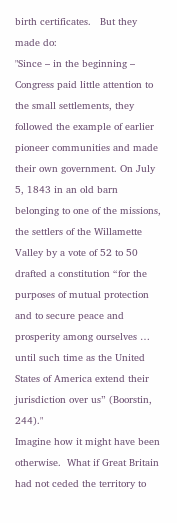birth certificates.   But they made do:
"Since – in the beginning – Congress paid little attention to the small settlements, they followed the example of earlier pioneer communities and made their own government. On July 5, 1843 in an old barn belonging to one of the missions, the settlers of the Willamette Valley by a vote of 52 to 50 drafted a constitution “for the purposes of mutual protection and to secure peace and prosperity among ourselves … until such time as the United States of America extend their jurisdiction over us” (Boorstin, 244)."
Imagine how it might have been otherwise.  What if Great Britain had not ceded the territory to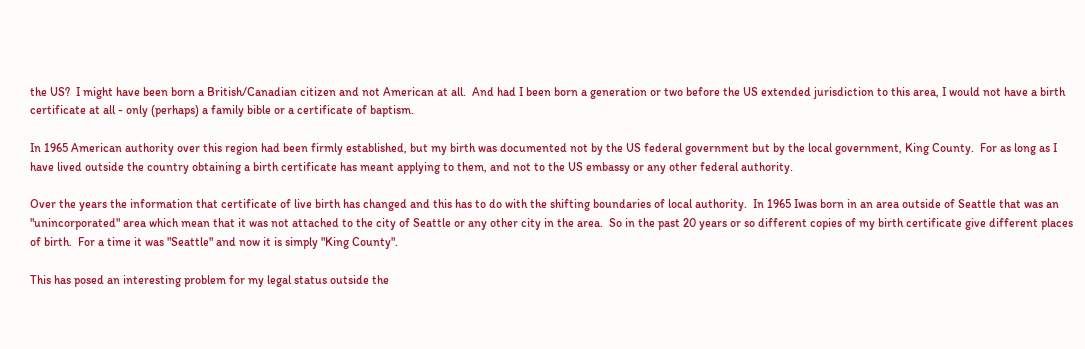the US?  I might have been born a British/Canadian citizen and not American at all.  And had I been born a generation or two before the US extended jurisdiction to this area, I would not have a birth certificate at all - only (perhaps) a family bible or a certificate of baptism.

In 1965 American authority over this region had been firmly established, but my birth was documented not by the US federal government but by the local government, King County.  For as long as I have lived outside the country obtaining a birth certificate has meant applying to them, and not to the US embassy or any other federal authority.

Over the years the information that certificate of live birth has changed and this has to do with the shifting boundaries of local authority.  In 1965 Iwas born in an area outside of Seattle that was an "unincorporated" area which mean that it was not attached to the city of Seattle or any other city in the area.  So in the past 20 years or so different copies of my birth certificate give different places of birth.  For a time it was "Seattle" and now it is simply "King County".

This has posed an interesting problem for my legal status outside the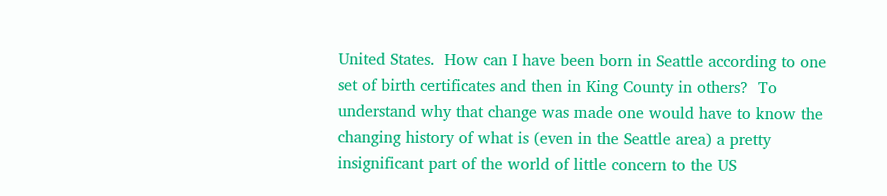United States.  How can I have been born in Seattle according to one set of birth certificates and then in King County in others?  To understand why that change was made one would have to know the changing history of what is (even in the Seattle area) a pretty insignificant part of the world of little concern to the US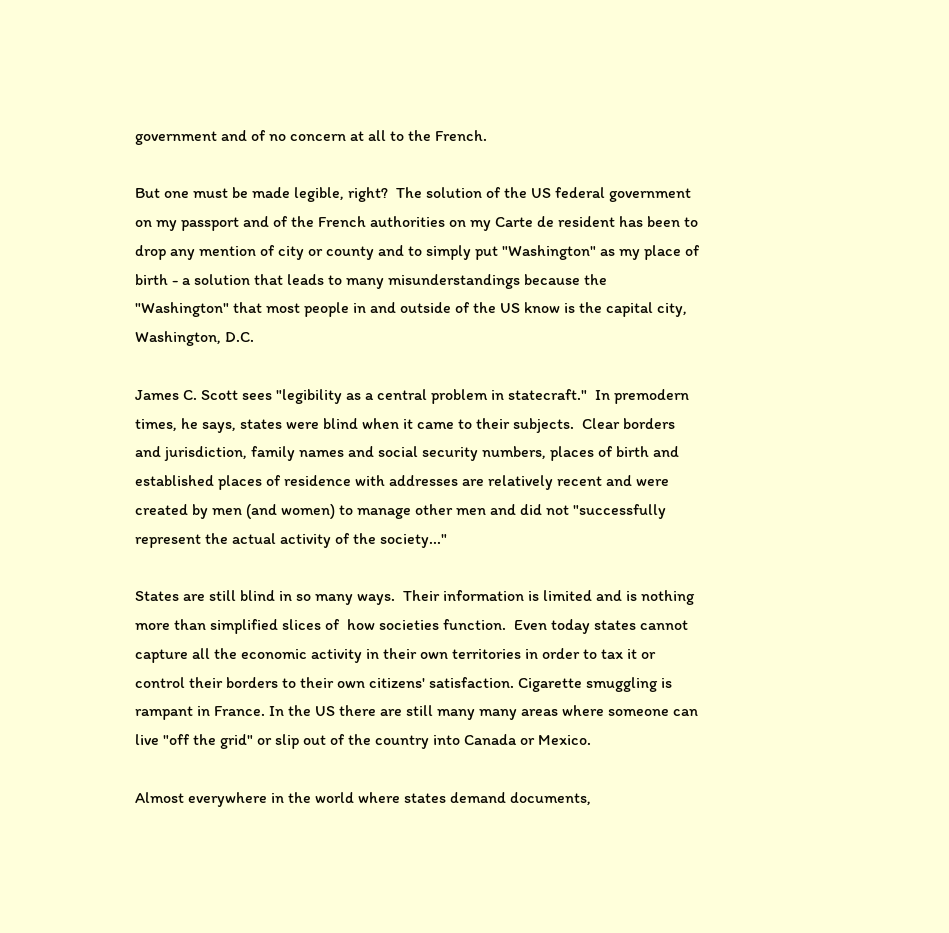government and of no concern at all to the French.

But one must be made legible, right?  The solution of the US federal government on my passport and of the French authorities on my Carte de resident has been to drop any mention of city or county and to simply put "Washington" as my place of birth - a solution that leads to many misunderstandings because the "Washington" that most people in and outside of the US know is the capital city, Washington, D.C.

James C. Scott sees "legibility as a central problem in statecraft."  In premodern times, he says, states were blind when it came to their subjects.  Clear borders and jurisdiction, family names and social security numbers, places of birth and established places of residence with addresses are relatively recent and were created by men (and women) to manage other men and did not "successfully represent the actual activity of the society..."

States are still blind in so many ways.  Their information is limited and is nothing more than simplified slices of  how societies function.  Even today states cannot capture all the economic activity in their own territories in order to tax it or control their borders to their own citizens' satisfaction. Cigarette smuggling is rampant in France. In the US there are still many many areas where someone can live "off the grid" or slip out of the country into Canada or Mexico.

Almost everywhere in the world where states demand documents,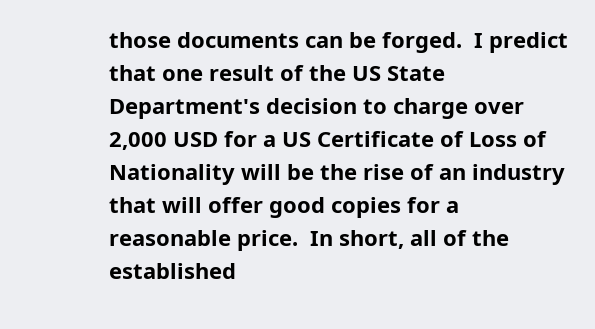those documents can be forged.  I predict that one result of the US State Department's decision to charge over 2,000 USD for a US Certificate of Loss of Nationality will be the rise of an industry that will offer good copies for a reasonable price.  In short, all of the established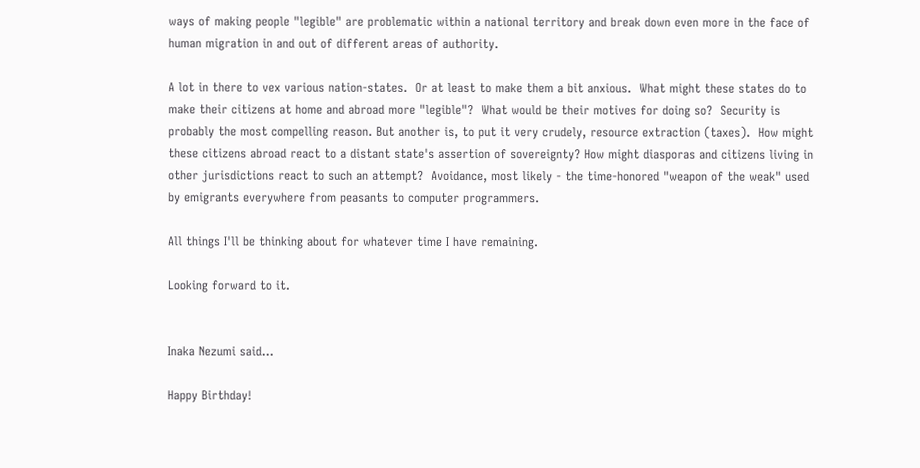ways of making people "legible" are problematic within a national territory and break down even more in the face of human migration in and out of different areas of authority.

A lot in there to vex various nation-states.  Or at least to make them a bit anxious.  What might these states do to make their citizens at home and abroad more "legible"?  What would be their motives for doing so?  Security is probably the most compelling reason. But another is, to put it very crudely, resource extraction (taxes).  How might these citizens abroad react to a distant state's assertion of sovereignty? How might diasporas and citizens living in other jurisdictions react to such an attempt?  Avoidance, most likely - the time-honored "weapon of the weak" used by emigrants everywhere from peasants to computer programmers.

All things I'll be thinking about for whatever time I have remaining.

Looking forward to it.


Inaka Nezumi said...

Happy Birthday!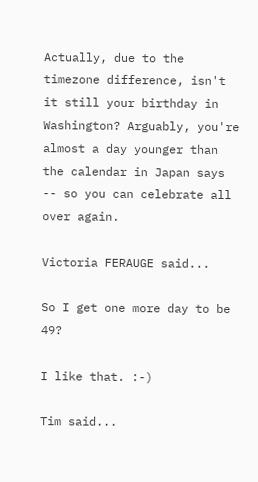Actually, due to the timezone difference, isn't it still your birthday in Washington? Arguably, you're almost a day younger than the calendar in Japan says -- so you can celebrate all over again.

Victoria FERAUGE said...

So I get one more day to be 49?

I like that. :-)

Tim said...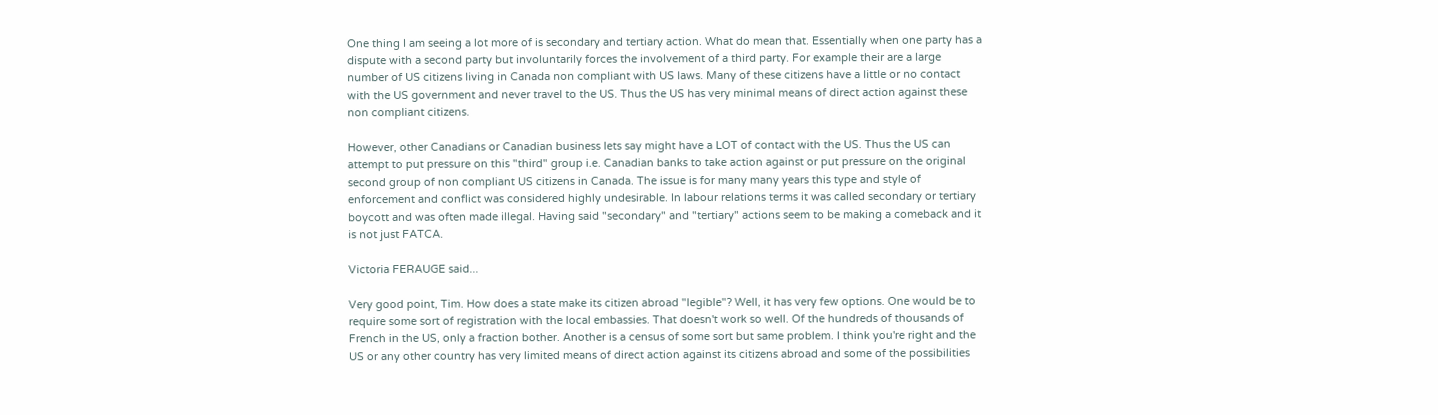One thing I am seeing a lot more of is secondary and tertiary action. What do mean that. Essentially when one party has a dispute with a second party but involuntarily forces the involvement of a third party. For example their are a large number of US citizens living in Canada non compliant with US laws. Many of these citizens have a little or no contact with the US government and never travel to the US. Thus the US has very minimal means of direct action against these non compliant citizens.

However, other Canadians or Canadian business lets say might have a LOT of contact with the US. Thus the US can attempt to put pressure on this "third" group i.e. Canadian banks to take action against or put pressure on the original second group of non compliant US citizens in Canada. The issue is for many many years this type and style of enforcement and conflict was considered highly undesirable. In labour relations terms it was called secondary or tertiary boycott and was often made illegal. Having said "secondary" and "tertiary" actions seem to be making a comeback and it is not just FATCA.

Victoria FERAUGE said...

Very good point, Tim. How does a state make its citizen abroad "legible"? Well, it has very few options. One would be to require some sort of registration with the local embassies. That doesn't work so well. Of the hundreds of thousands of French in the US, only a fraction bother. Another is a census of some sort but same problem. I think you're right and the US or any other country has very limited means of direct action against its citizens abroad and some of the possibilities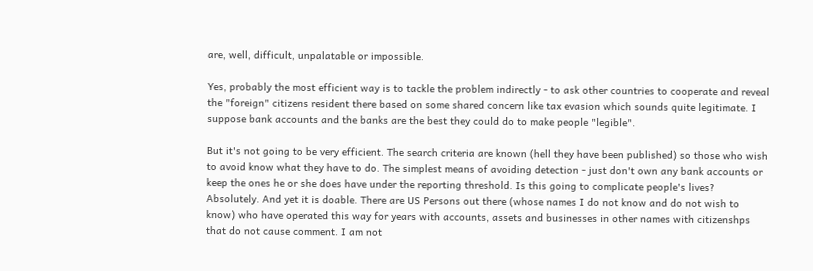are, well, difficult, unpalatable or impossible.

Yes, probably the most efficient way is to tackle the problem indirectly - to ask other countries to cooperate and reveal the "foreign" citizens resident there based on some shared concern like tax evasion which sounds quite legitimate. I suppose bank accounts and the banks are the best they could do to make people "legible".

But it's not going to be very efficient. The search criteria are known (hell they have been published) so those who wish to avoid know what they have to do. The simplest means of avoiding detection - just don't own any bank accounts or keep the ones he or she does have under the reporting threshold. Is this going to complicate people's lives? Absolutely. And yet it is doable. There are US Persons out there (whose names I do not know and do not wish to know) who have operated this way for years with accounts, assets and businesses in other names with citizenshps that do not cause comment. I am not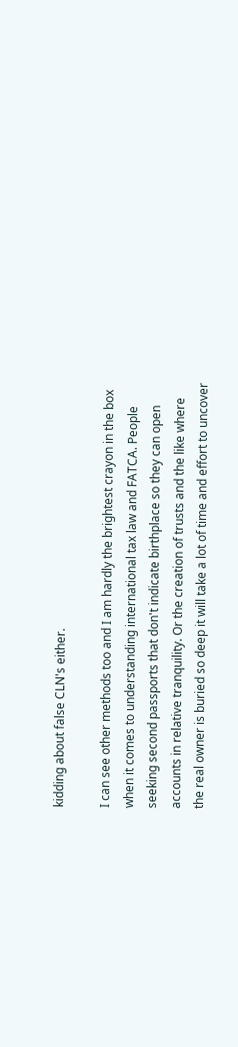kidding about false CLN's either.

I can see other methods too and I am hardly the brightest crayon in the box when it comes to understanding international tax law and FATCA. People seeking second passports that don't indicate birthplace so they can open accounts in relative tranquility. Or the creation of trusts and the like where the real owner is buried so deep it will take a lot of time and effort to uncover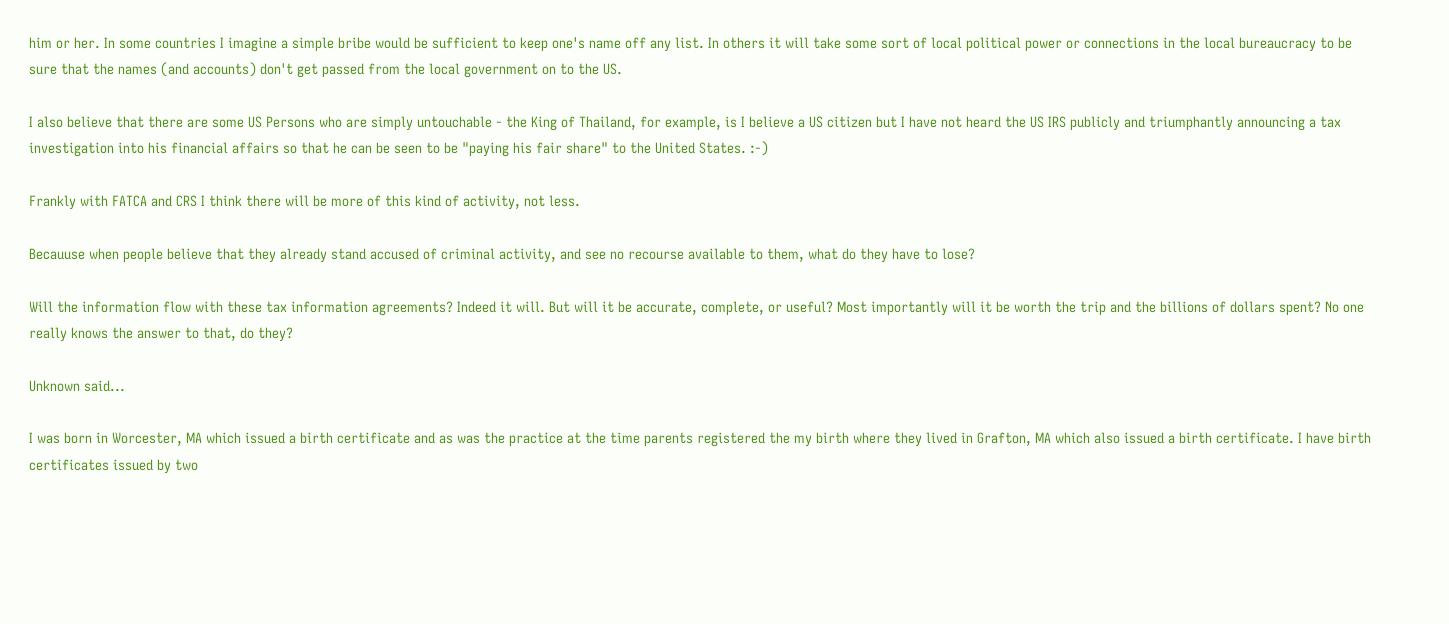him or her. In some countries I imagine a simple bribe would be sufficient to keep one's name off any list. In others it will take some sort of local political power or connections in the local bureaucracy to be sure that the names (and accounts) don't get passed from the local government on to the US.

I also believe that there are some US Persons who are simply untouchable - the King of Thailand, for example, is I believe a US citizen but I have not heard the US IRS publicly and triumphantly announcing a tax investigation into his financial affairs so that he can be seen to be "paying his fair share" to the United States. :-)

Frankly with FATCA and CRS I think there will be more of this kind of activity, not less.

Becauuse when people believe that they already stand accused of criminal activity, and see no recourse available to them, what do they have to lose?

Will the information flow with these tax information agreements? Indeed it will. But will it be accurate, complete, or useful? Most importantly will it be worth the trip and the billions of dollars spent? No one really knows the answer to that, do they?

Unknown said...

I was born in Worcester, MA which issued a birth certificate and as was the practice at the time parents registered the my birth where they lived in Grafton, MA which also issued a birth certificate. I have birth certificates issued by two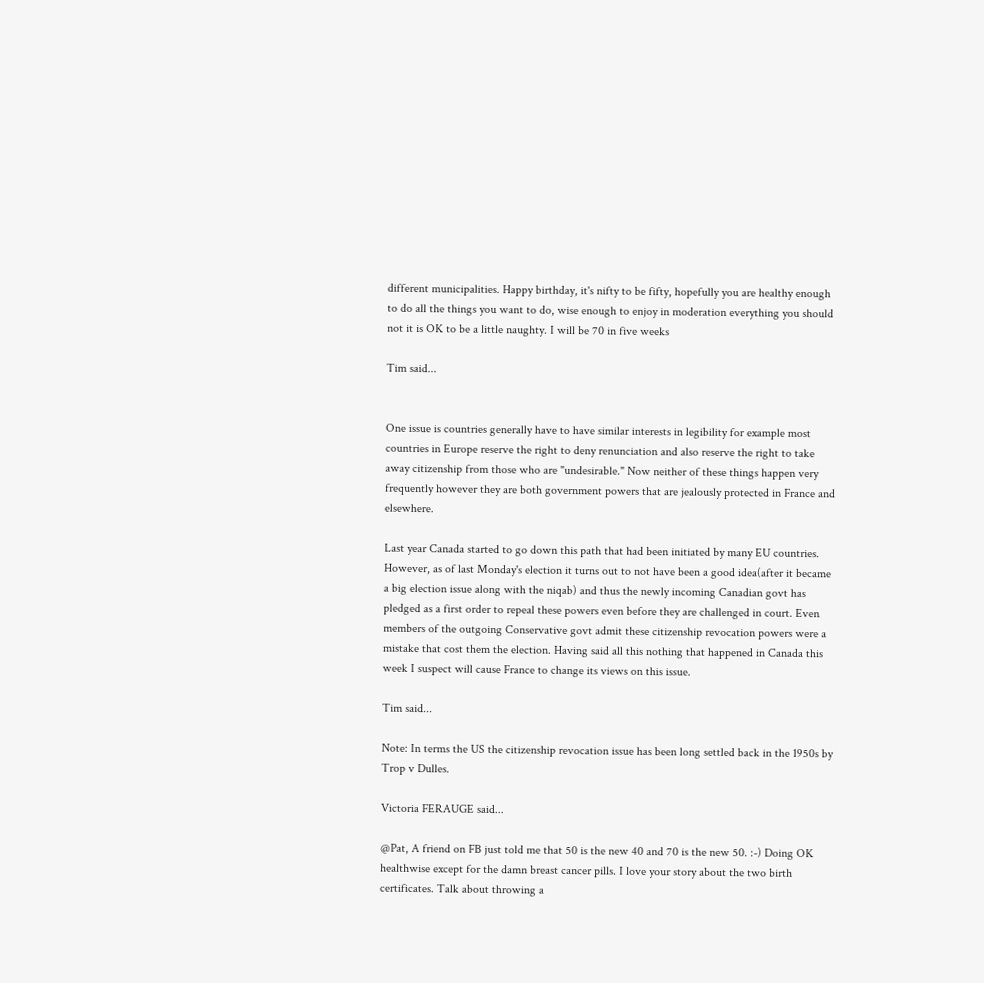different municipalities. Happy birthday, it's nifty to be fifty, hopefully you are healthy enough to do all the things you want to do, wise enough to enjoy in moderation everything you should not it is OK to be a little naughty. I will be 70 in five weeks

Tim said...


One issue is countries generally have to have similar interests in legibility for example most countries in Europe reserve the right to deny renunciation and also reserve the right to take away citizenship from those who are "undesirable." Now neither of these things happen very frequently however they are both government powers that are jealously protected in France and elsewhere.

Last year Canada started to go down this path that had been initiated by many EU countries. However, as of last Monday's election it turns out to not have been a good idea(after it became a big election issue along with the niqab) and thus the newly incoming Canadian govt has pledged as a first order to repeal these powers even before they are challenged in court. Even members of the outgoing Conservative govt admit these citizenship revocation powers were a mistake that cost them the election. Having said all this nothing that happened in Canada this week I suspect will cause France to change its views on this issue.

Tim said...

Note: In terms the US the citizenship revocation issue has been long settled back in the 1950s by Trop v Dulles.

Victoria FERAUGE said...

@Pat, A friend on FB just told me that 50 is the new 40 and 70 is the new 50. :-) Doing OK healthwise except for the damn breast cancer pills. I love your story about the two birth certificates. Talk about throwing a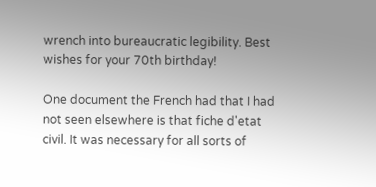wrench into bureaucratic legibility. Best wishes for your 70th birthday!

One document the French had that I had not seen elsewhere is that fiche d'etat civil. It was necessary for all sorts of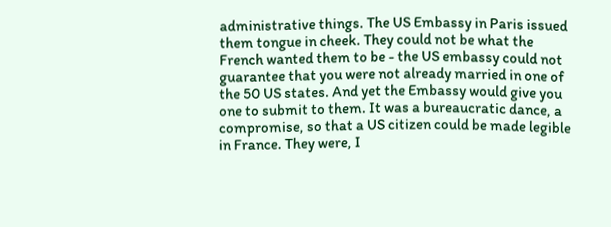administrative things. The US Embassy in Paris issued them tongue in cheek. They could not be what the French wanted them to be - the US embassy could not guarantee that you were not already married in one of the 50 US states. And yet the Embassy would give you one to submit to them. It was a bureaucratic dance, a compromise, so that a US citizen could be made legible in France. They were, I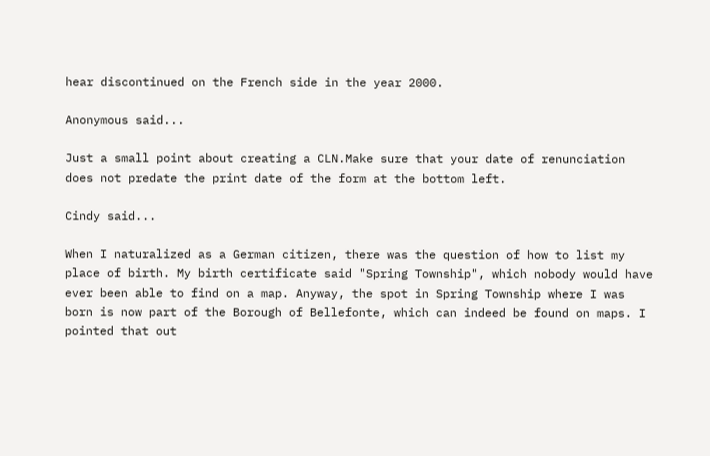hear discontinued on the French side in the year 2000.

Anonymous said...

Just a small point about creating a CLN.Make sure that your date of renunciation does not predate the print date of the form at the bottom left.

Cindy said...

When I naturalized as a German citizen, there was the question of how to list my place of birth. My birth certificate said "Spring Township", which nobody would have ever been able to find on a map. Anyway, the spot in Spring Township where I was born is now part of the Borough of Bellefonte, which can indeed be found on maps. I pointed that out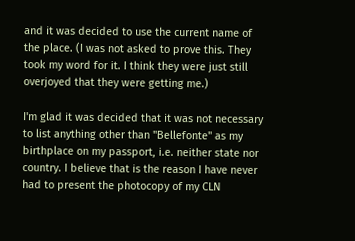and it was decided to use the current name of the place. (I was not asked to prove this. They took my word for it. I think they were just still overjoyed that they were getting me.)

I'm glad it was decided that it was not necessary to list anything other than "Bellefonte" as my birthplace on my passport, i.e. neither state nor country. I believe that is the reason I have never had to present the photocopy of my CLN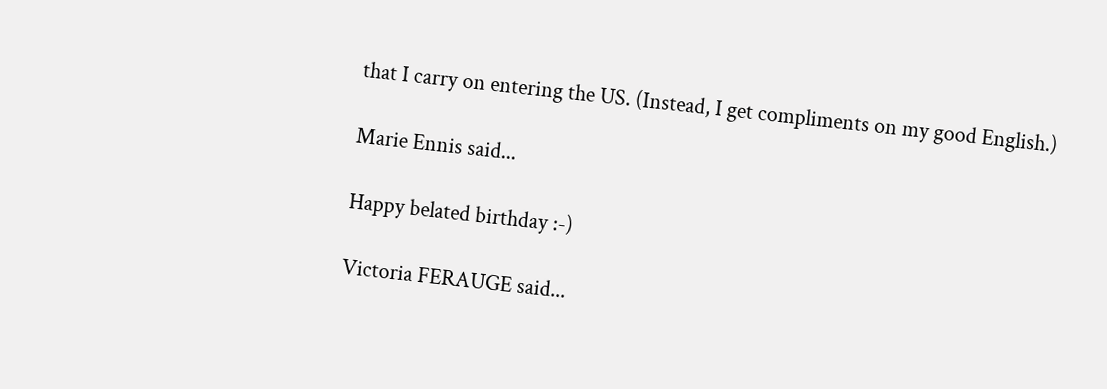that I carry on entering the US. (Instead, I get compliments on my good English.)

Marie Ennis said...

Happy belated birthday :-)

Victoria FERAUGE said...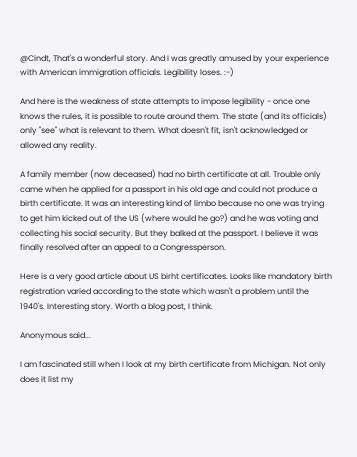@Cindt, That's a wonderful story. And I was greatly amused by your experience with American immigration officials. Legibility loses. :-)

And here is the weakness of state attempts to impose legibility - once one knows the rules, it is possible to route around them. The state (and its officials) only "see" what is relevant to them. What doesn't fit, isn't acknowledged or allowed any reality.

A family member (now deceased) had no birth certificate at all. Trouble only came when he applied for a passport in his old age and could not produce a birth certificate. It was an interesting kind of limbo because no one was trying to get him kicked out of the US (where would he go?) and he was voting and collecting his social security. But they balked at the passport. I believe it was finally resolved after an appeal to a Congressperson.

Here is a very good article about US birht certificates. Looks like mandatory birth registration varied according to the state which wasn't a problem until the 1940's. Interesting story. Worth a blog post, I think.

Anonymous said...

I am fascinated still when I look at my birth certificate from Michigan. Not only does it list my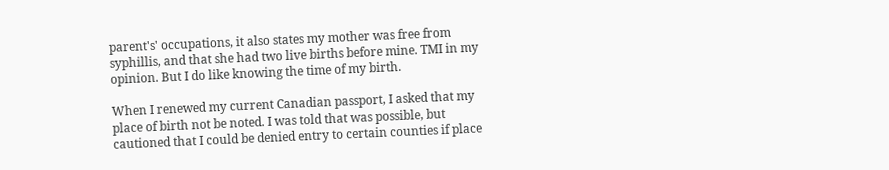parent's' occupations, it also states my mother was free from syphillis, and that she had two live births before mine. TMI in my opinion. But I do like knowing the time of my birth.

When I renewed my current Canadian passport, I asked that my place of birth not be noted. I was told that was possible, but cautioned that I could be denied entry to certain counties if place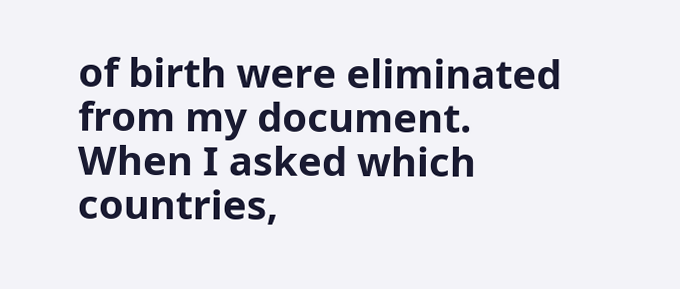of birth were eliminated from my document. When I asked which countries,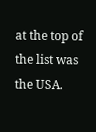at the top of the list was the USA.